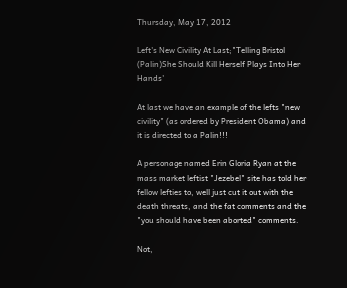Thursday, May 17, 2012

Left's New Civility At Last;"Telling Bristol (Palin)She Should Kill Herself Plays Into Her Hands'

At last we have an example of the lefts "new civility" (as ordered by President Obama) and it is directed to a Palin!!!

A personage named Erin Gloria Ryan at the mass market leftist "Jezebel" site has told her fellow lefties to, well just cut it out with the death threats, and the fat comments and the "you should have been aborted" comments.

Not,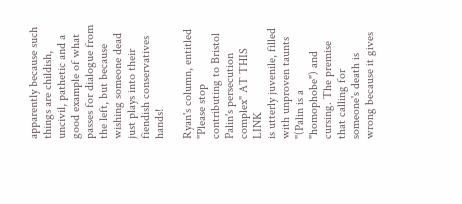apparently because such things are childish, uncivil, pathetic and a good example of what passes for dialogue from the left, but because wishing someone dead just plays into their fiendish conservatives hands!

Ryan's column, entitled "Please stop contributing to Bristol Palin's persecution complex" AT THIS LINK
is utterly juvenile, filled with unproven taunts "(Palin is a "homophobe") and cursing. The premise that calling for someone's death is wrong because it gives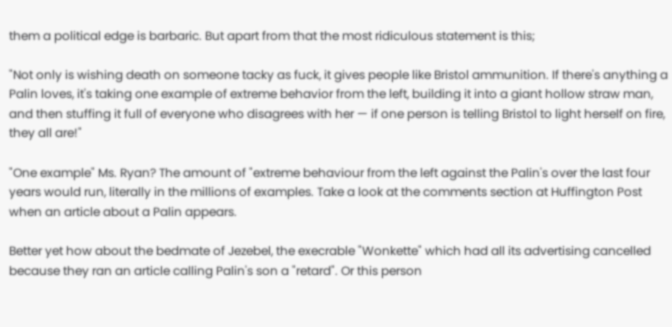them a political edge is barbaric. But apart from that the most ridiculous statement is this;

"Not only is wishing death on someone tacky as fuck, it gives people like Bristol ammunition. If there's anything a Palin loves, it's taking one example of extreme behavior from the left, building it into a giant hollow straw man, and then stuffing it full of everyone who disagrees with her — if one person is telling Bristol to light herself on fire, they all are!"

"One example" Ms. Ryan? The amount of "extreme behaviour from the left against the Palin's over the last four years would run, literally in the millions of examples. Take a look at the comments section at Huffington Post when an article about a Palin appears.

Better yet how about the bedmate of Jezebel, the execrable "Wonkette" which had all its advertising cancelled because they ran an article calling Palin's son a "retard". Or this person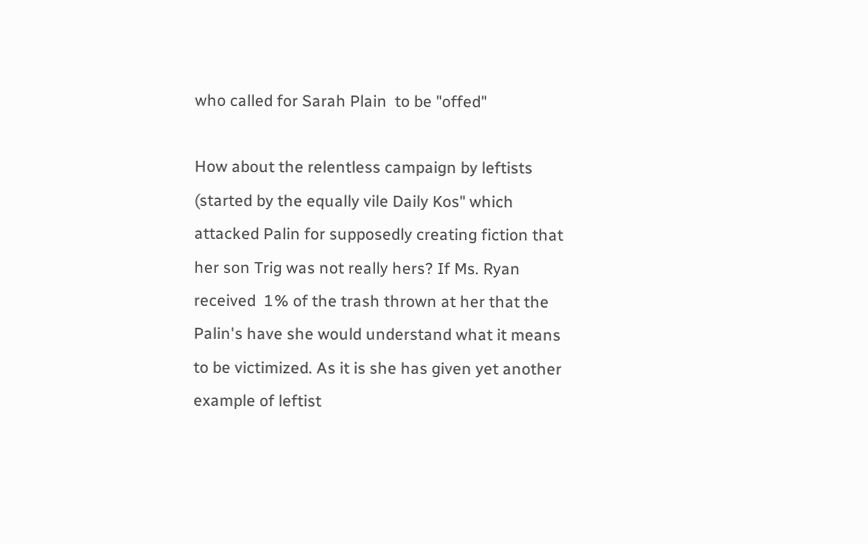who called for Sarah Plain  to be "offed"

How about the relentless campaign by leftists (started by the equally vile Daily Kos" which attacked Palin for supposedly creating fiction that her son Trig was not really hers? If Ms. Ryan received  1% of the trash thrown at her that the Palin's have she would understand what it means to be victimized. As it is she has given yet another example of leftist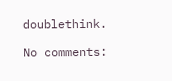doublethink.

No comments: